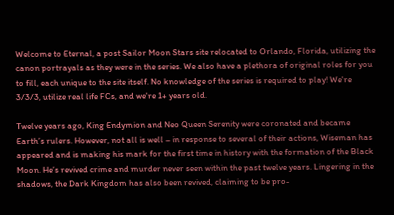Welcome to Eternal, a post Sailor Moon Stars site relocated to Orlando, Florida, utilizing the canon portrayals as they were in the series. We also have a plethora of original roles for you to fill, each unique to the site itself. No knowledge of the series is required to play! We're 3/3/3, utilize real life FCs, and we're 1+ years old.

Twelve years ago, King Endymion and Neo Queen Serenity were coronated and became Earth’s rulers. However, not all is well – in response to several of their actions, Wiseman has appeared and is making his mark for the first time in history with the formation of the Black Moon. He’s revived crime and murder never seen within the past twelve years. Lingering in the shadows, the Dark Kingdom has also been revived, claiming to be pro-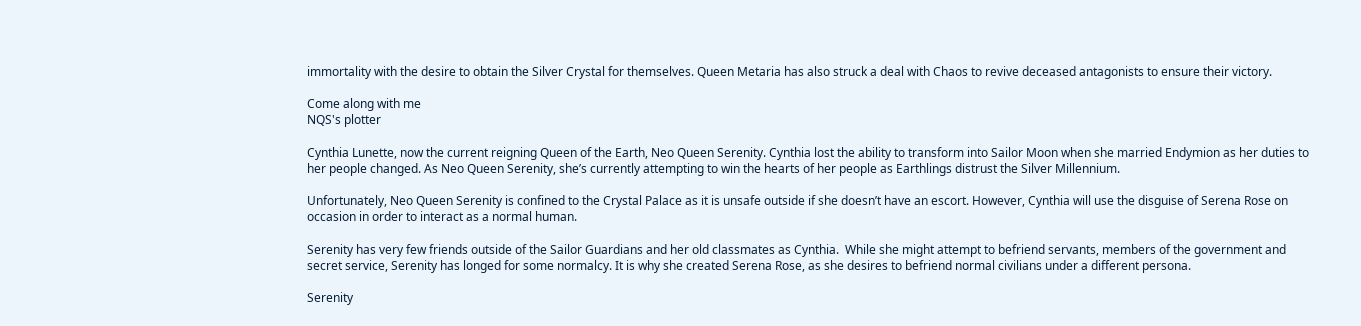immortality with the desire to obtain the Silver Crystal for themselves. Queen Metaria has also struck a deal with Chaos to revive deceased antagonists to ensure their victory.

Come along with me
NQS's plotter

Cynthia Lunette, now the current reigning Queen of the Earth, Neo Queen Serenity. Cynthia lost the ability to transform into Sailor Moon when she married Endymion as her duties to her people changed. As Neo Queen Serenity, she’s currently attempting to win the hearts of her people as Earthlings distrust the Silver Millennium.

Unfortunately, Neo Queen Serenity is confined to the Crystal Palace as it is unsafe outside if she doesn’t have an escort. However, Cynthia will use the disguise of Serena Rose on occasion in order to interact as a normal human.

Serenity has very few friends outside of the Sailor Guardians and her old classmates as Cynthia.  While she might attempt to befriend servants, members of the government and secret service, Serenity has longed for some normalcy. It is why she created Serena Rose, as she desires to befriend normal civilians under a different persona.

Serenity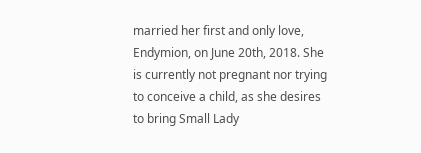married her first and only love, Endymion, on June 20th, 2018. She is currently not pregnant nor trying to conceive a child, as she desires to bring Small Lady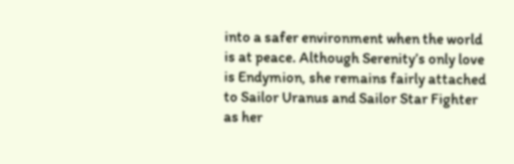into a safer environment when the world is at peace. Although Serenity’s only love is Endymion, she remains fairly attached to Sailor Uranus and Sailor Star Fighter as her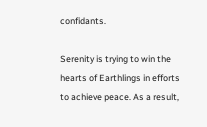confidants.

Serenity is trying to win the hearts of Earthlings in efforts to achieve peace. As a result,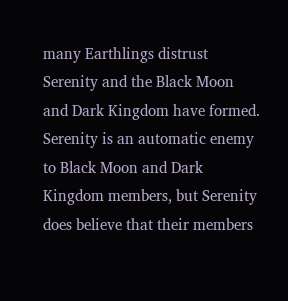many Earthlings distrust Serenity and the Black Moon and Dark Kingdom have formed. Serenity is an automatic enemy to Black Moon and Dark Kingdom members, but Serenity does believe that their members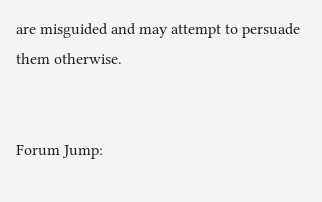are misguided and may attempt to persuade them otherwise.


Forum Jump: